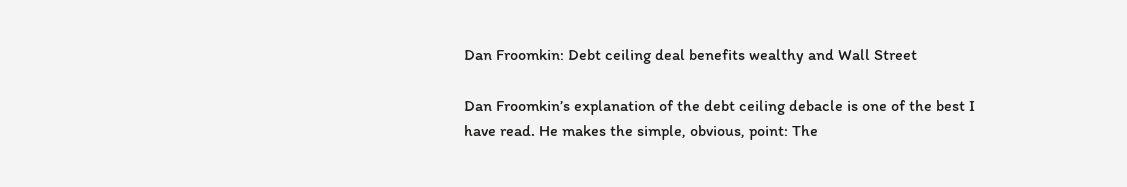Dan Froomkin: Debt ceiling deal benefits wealthy and Wall Street

Dan Froomkin’s explanation of the debt ceiling debacle is one of the best I have read. He makes the simple, obvious, point: The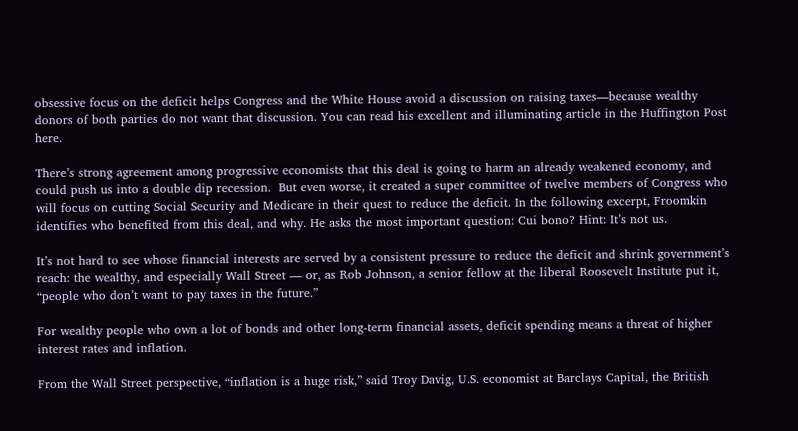obsessive focus on the deficit helps Congress and the White House avoid a discussion on raising taxes—because wealthy donors of both parties do not want that discussion. You can read his excellent and illuminating article in the Huffington Post here.

There’s strong agreement among progressive economists that this deal is going to harm an already weakened economy, and could push us into a double dip recession.  But even worse, it created a super committee of twelve members of Congress who will focus on cutting Social Security and Medicare in their quest to reduce the deficit. In the following excerpt, Froomkin identifies who benefited from this deal, and why. He asks the most important question: Cui bono? Hint: It’s not us.

It’s not hard to see whose financial interests are served by a consistent pressure to reduce the deficit and shrink government’s reach: the wealthy, and especially Wall Street — or, as Rob Johnson, a senior fellow at the liberal Roosevelt Institute put it, “people who don’t want to pay taxes in the future.”

For wealthy people who own a lot of bonds and other long-term financial assets, deficit spending means a threat of higher interest rates and inflation.

From the Wall Street perspective, “inflation is a huge risk,” said Troy Davig, U.S. economist at Barclays Capital, the British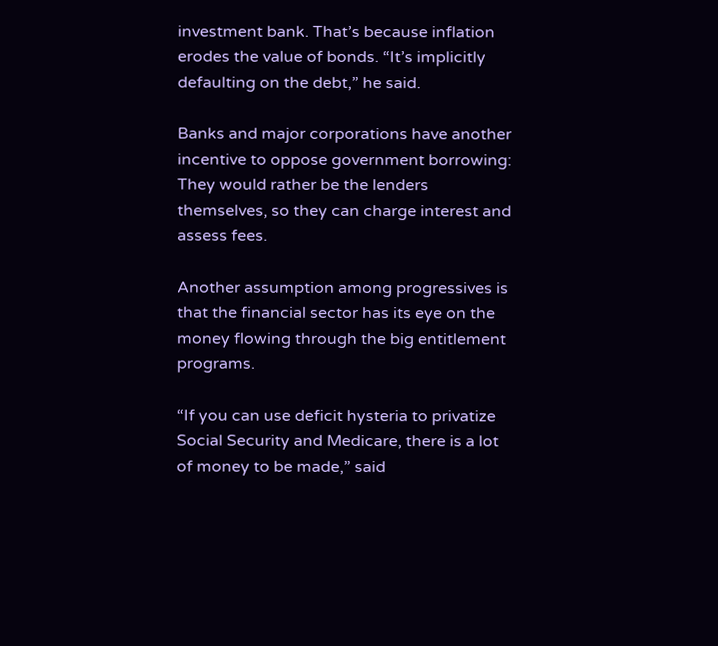investment bank. That’s because inflation erodes the value of bonds. “It’s implicitly defaulting on the debt,” he said.

Banks and major corporations have another incentive to oppose government borrowing: They would rather be the lenders themselves, so they can charge interest and assess fees.

Another assumption among progressives is that the financial sector has its eye on the money flowing through the big entitlement programs.

“If you can use deficit hysteria to privatize Social Security and Medicare, there is a lot of money to be made,” said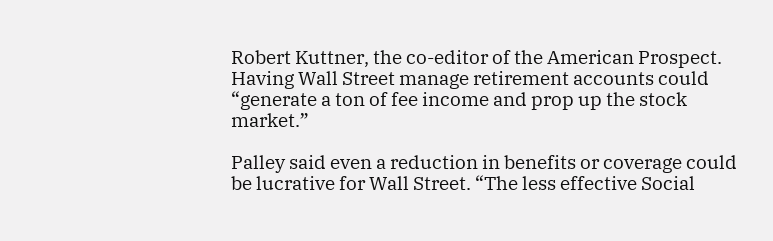Robert Kuttner, the co-editor of the American Prospect. Having Wall Street manage retirement accounts could “generate a ton of fee income and prop up the stock market.”

Palley said even a reduction in benefits or coverage could be lucrative for Wall Street. “The less effective Social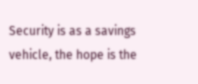Security is as a savings vehicle, the hope is the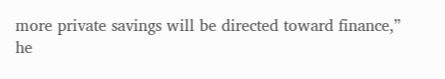more private savings will be directed toward finance,” he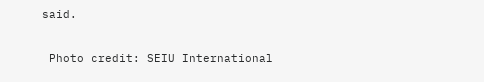said.

 Photo credit: SEIU International